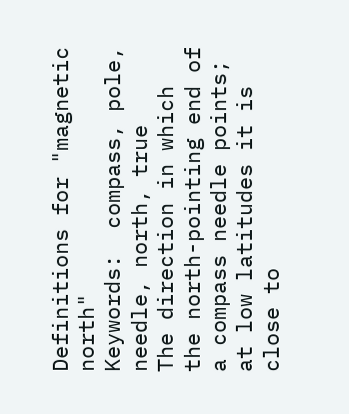Definitions for "magnetic north"
Keywords:  compass, pole, needle, north, true
The direction in which the north-pointing end of a compass needle points; at low latitudes it is close to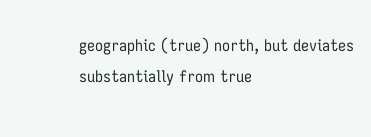geographic (true) north, but deviates substantially from true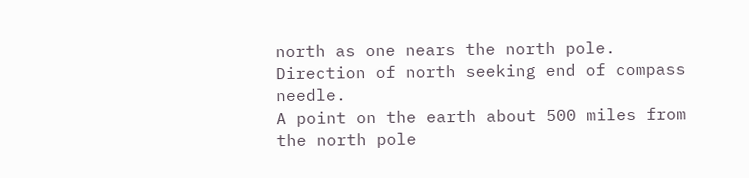north as one nears the north pole.
Direction of north seeking end of compass needle.
A point on the earth about 500 miles from the north pole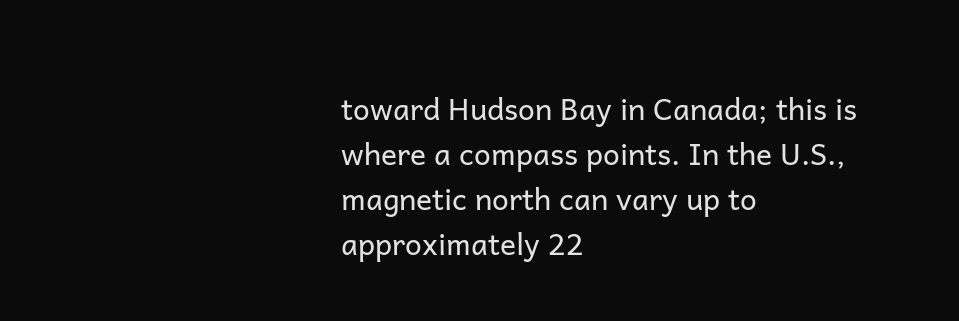toward Hudson Bay in Canada; this is where a compass points. In the U.S., magnetic north can vary up to approximately 22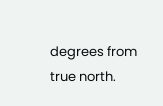degrees from true north.